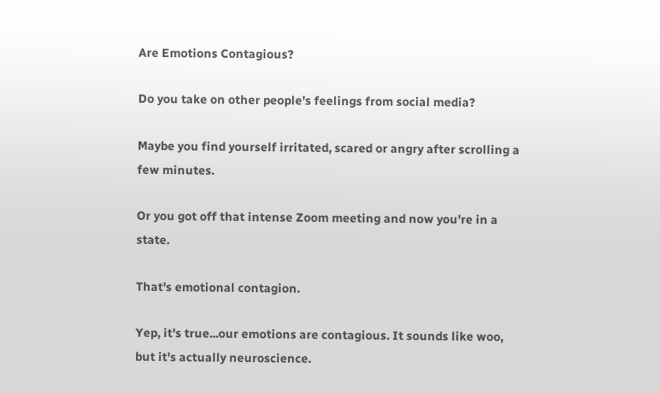Are Emotions Contagious?

Do you take on other people's feelings from social media?

Maybe you find yourself irritated, scared or angry after scrolling a few minutes.

Or you got off that intense Zoom meeting and now you're in a state.

That's emotional contagion.

Yep, it's true...our emotions are contagious. It sounds like woo, but it's actually neuroscience.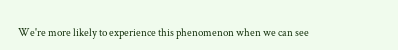We're more likely to experience this phenomenon when we can see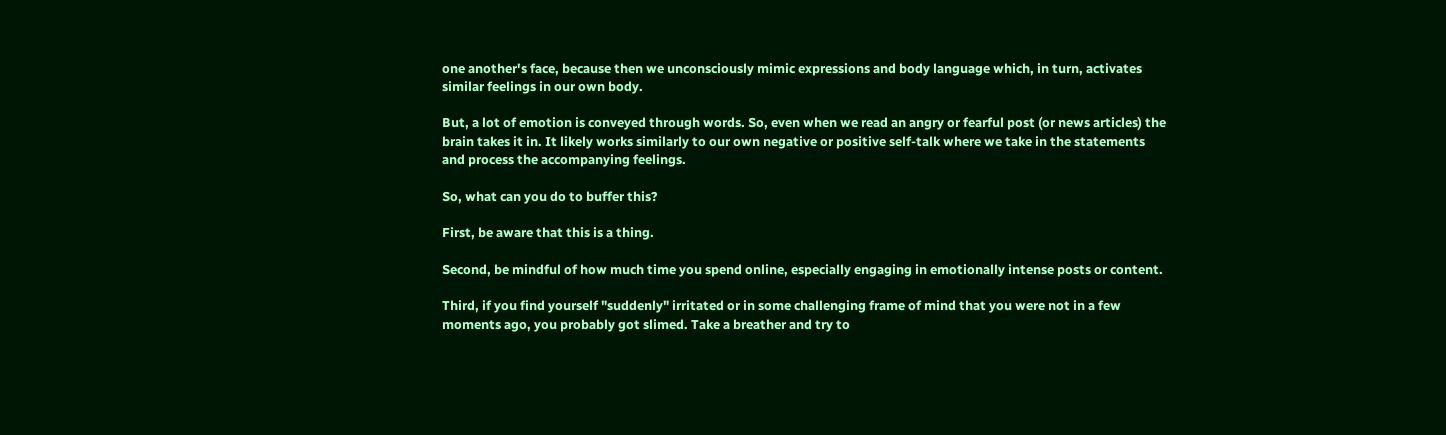one another's face, because then we unconsciously mimic expressions and body language which, in turn, activates similar feelings in our own body.

But, a lot of emotion is conveyed through words. So, even when we read an angry or fearful post (or news articles) the brain takes it in. It likely works similarly to our own negative or positive self-talk where we take in the statements and process the accompanying feelings.

So, what can you do to buffer this?

First, be aware that this is a thing.

Second, be mindful of how much time you spend online, especially engaging in emotionally intense posts or content.

Third, if you find yourself "suddenly" irritated or in some challenging frame of mind that you were not in a few moments ago, you probably got slimed. Take a breather and try to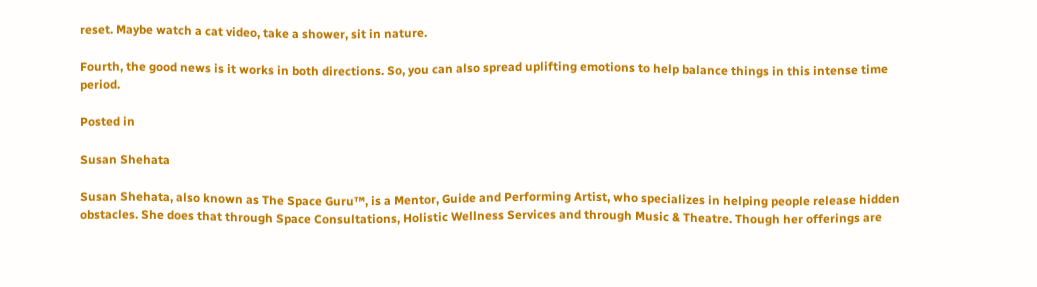reset. Maybe watch a cat video, take a shower, sit in nature.

Fourth, the good news is it works in both directions. So, you can also spread uplifting emotions to help balance things in this intense time period.

Posted in

Susan Shehata

Susan Shehata, also known as The Space Guru™, is a Mentor, Guide and Performing Artist, who specializes in helping people release hidden obstacles. She does that through Space Consultations, Holistic Wellness Services and through Music & Theatre. Though her offerings are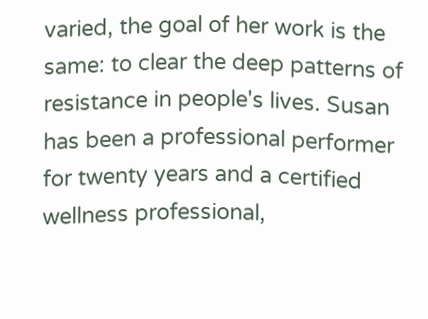varied, the goal of her work is the same: to clear the deep patterns of resistance in people's lives. Susan has been a professional performer for twenty years and a certified wellness professional,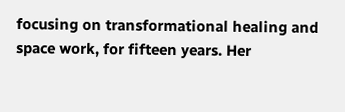focusing on transformational healing and space work, for fifteen years. Her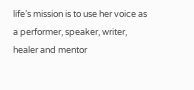life’s mission is to use her voice as a performer, speaker, writer, healer and mentor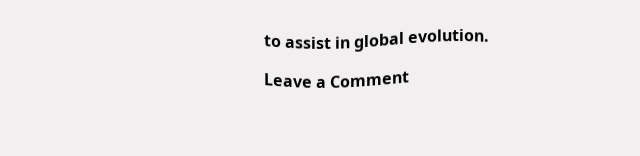to assist in global evolution.

Leave a Comment